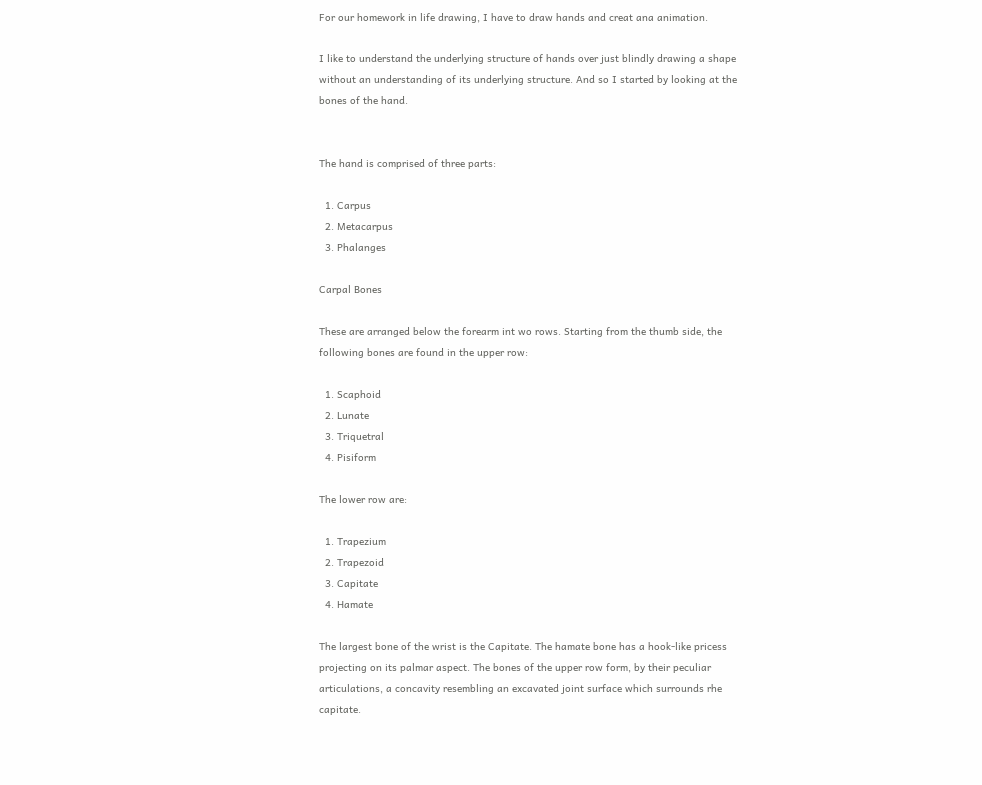For our homework in life drawing, I have to draw hands and creat ana animation.

I like to understand the underlying structure of hands over just blindly drawing a shape without an understanding of its underlying structure. And so I started by looking at the bones of the hand.


The hand is comprised of three parts:

  1. Carpus
  2. Metacarpus
  3. Phalanges

Carpal Bones

These are arranged below the forearm int wo rows. Starting from the thumb side, the following bones are found in the upper row:

  1. Scaphoid
  2. Lunate
  3. Triquetral
  4. Pisiform

The lower row are:

  1. Trapezium
  2. Trapezoid
  3. Capitate
  4. Hamate

The largest bone of the wrist is the Capitate. The hamate bone has a hook-like pricess projecting on its palmar aspect. The bones of the upper row form, by their peculiar articulations, a concavity resembling an excavated joint surface which surrounds rhe capitate.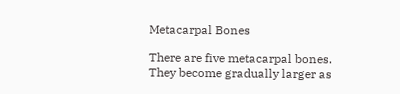Metacarpal Bones

There are five metacarpal bones. They become gradually larger as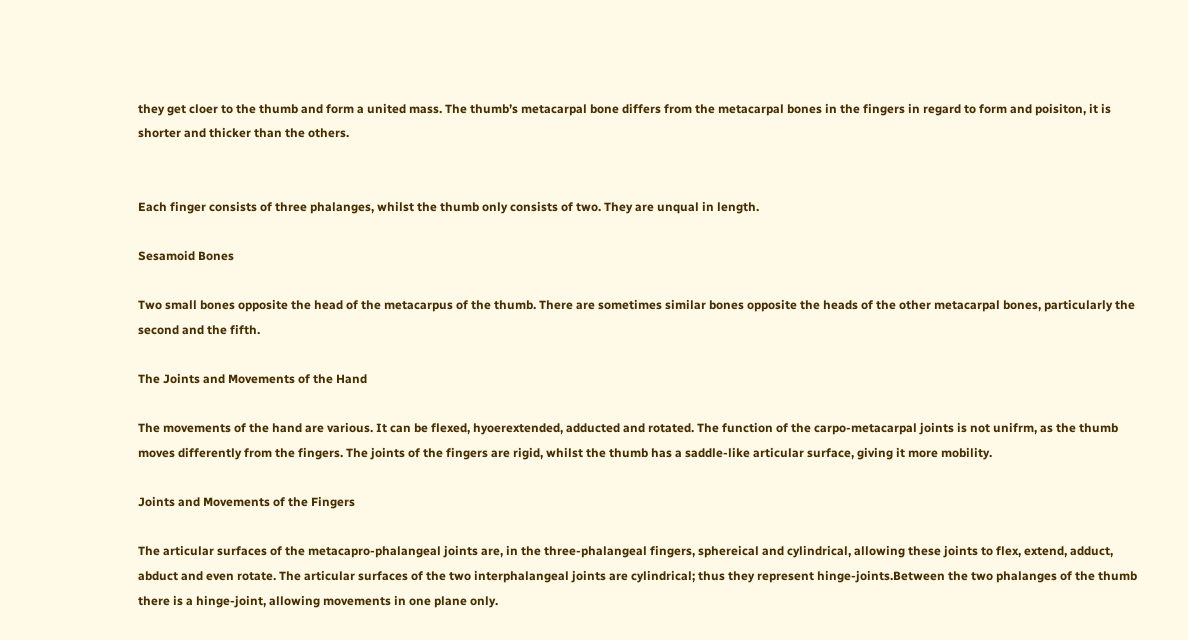they get cloer to the thumb and form a united mass. The thumb’s metacarpal bone differs from the metacarpal bones in the fingers in regard to form and poisiton, it is shorter and thicker than the others.


Each finger consists of three phalanges, whilst the thumb only consists of two. They are unqual in length.

Sesamoid Bones

Two small bones opposite the head of the metacarpus of the thumb. There are sometimes similar bones opposite the heads of the other metacarpal bones, particularly the second and the fifth.

The Joints and Movements of the Hand

The movements of the hand are various. It can be flexed, hyoerextended, adducted and rotated. The function of the carpo-metacarpal joints is not unifrm, as the thumb moves differently from the fingers. The joints of the fingers are rigid, whilst the thumb has a saddle-like articular surface, giving it more mobility.

Joints and Movements of the Fingers

The articular surfaces of the metacapro-phalangeal joints are, in the three-phalangeal fingers, sphereical and cylindrical, allowing these joints to flex, extend, adduct, abduct and even rotate. The articular surfaces of the two interphalangeal joints are cylindrical; thus they represent hinge-joints.Between the two phalanges of the thumb there is a hinge-joint, allowing movements in one plane only.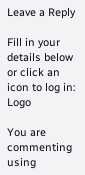Leave a Reply

Fill in your details below or click an icon to log in: Logo

You are commenting using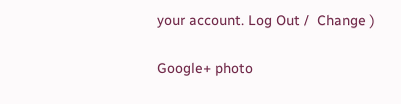your account. Log Out /  Change )

Google+ photo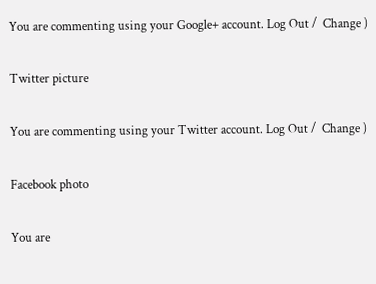You are commenting using your Google+ account. Log Out /  Change )

Twitter picture

You are commenting using your Twitter account. Log Out /  Change )

Facebook photo

You are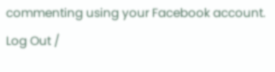commenting using your Facebook account. Log Out /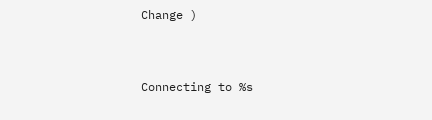Change )


Connecting to %s